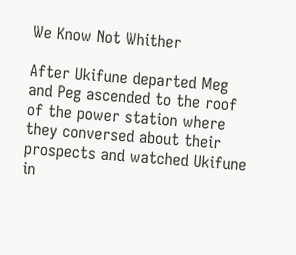We Know Not Whither

After Ukifune departed Meg and Peg ascended to the roof of the power station where they conversed about their prospects and watched Ukifune in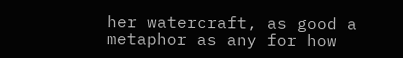her watercraft, as good a metaphor as any for how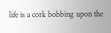life is a cork bobbing upon the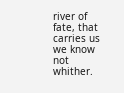river of fate, that carries us we know not whither.